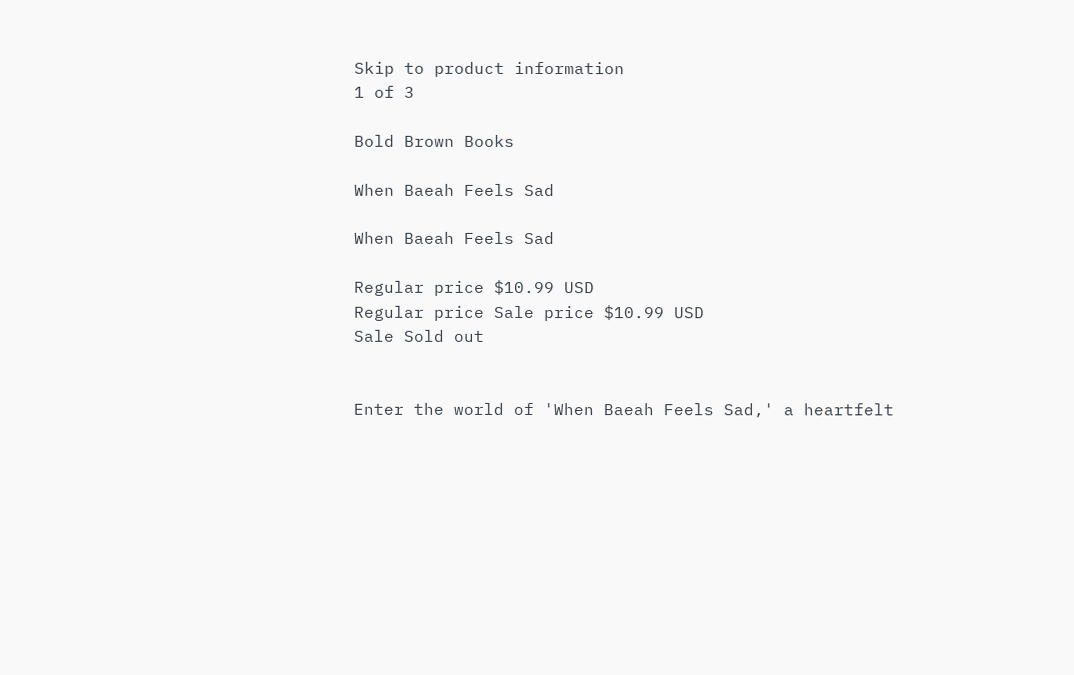Skip to product information
1 of 3

Bold Brown Books

When Baeah Feels Sad

When Baeah Feels Sad

Regular price $10.99 USD
Regular price Sale price $10.99 USD
Sale Sold out


Enter the world of 'When Baeah Feels Sad,' a heartfelt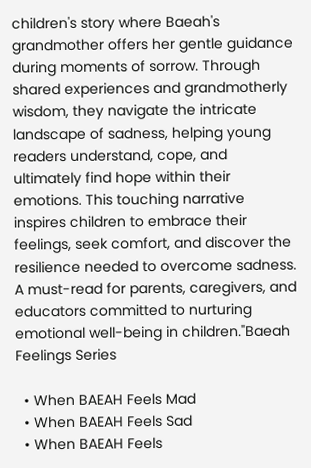children's story where Baeah's grandmother offers her gentle guidance during moments of sorrow. Through shared experiences and grandmotherly wisdom, they navigate the intricate landscape of sadness, helping young readers understand, cope, and ultimately find hope within their emotions. This touching narrative inspires children to embrace their feelings, seek comfort, and discover the resilience needed to overcome sadness. A must-read for parents, caregivers, and educators committed to nurturing emotional well-being in children."Baeah Feelings Series

  • When BAEAH Feels Mad
  • When BAEAH Feels Sad
  • When BAEAH Feels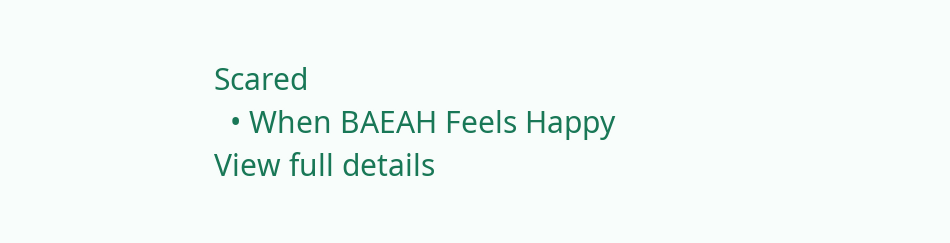Scared
  • When BAEAH Feels Happy
View full details